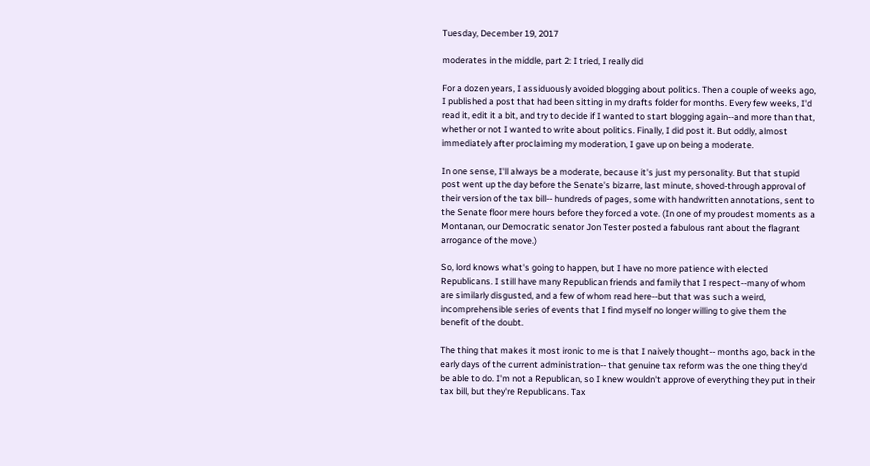Tuesday, December 19, 2017

moderates in the middle, part 2: I tried, I really did

For a dozen years, I assiduously avoided blogging about politics. Then a couple of weeks ago, I published a post that had been sitting in my drafts folder for months. Every few weeks, I'd read it, edit it a bit, and try to decide if I wanted to start blogging again--and more than that, whether or not I wanted to write about politics. Finally, I did post it. But oddly, almost immediately after proclaiming my moderation, I gave up on being a moderate.

In one sense, I'll always be a moderate, because it's just my personality. But that stupid post went up the day before the Senate's bizarre, last minute, shoved-through approval of their version of the tax bill-- hundreds of pages, some with handwritten annotations, sent to the Senate floor mere hours before they forced a vote. (In one of my proudest moments as a Montanan, our Democratic senator Jon Tester posted a fabulous rant about the flagrant arrogance of the move.)

So, lord knows what's going to happen, but I have no more patience with elected Republicans. I still have many Republican friends and family that I respect--many of whom are similarly disgusted, and a few of whom read here--but that was such a weird, incomprehensible series of events that I find myself no longer willing to give them the benefit of the doubt.

The thing that makes it most ironic to me is that I naively thought-- months ago, back in the early days of the current administration-- that genuine tax reform was the one thing they'd be able to do. I'm not a Republican, so I knew wouldn't approve of everything they put in their tax bill, but they're Republicans. Tax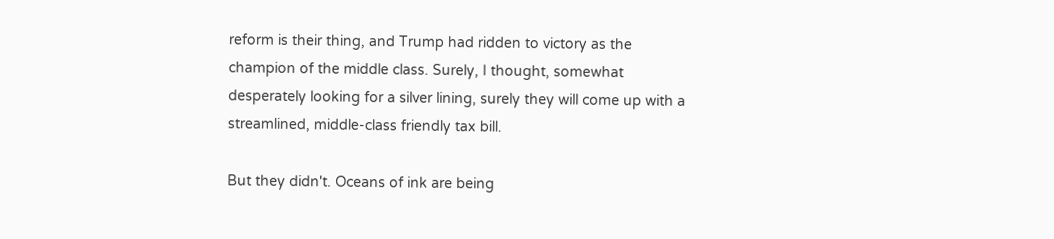reform is their thing, and Trump had ridden to victory as the champion of the middle class. Surely, I thought, somewhat desperately looking for a silver lining, surely they will come up with a streamlined, middle-class friendly tax bill.

But they didn't. Oceans of ink are being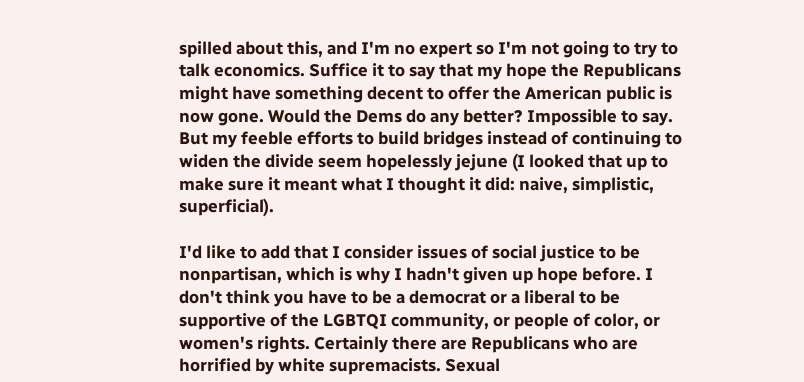spilled about this, and I'm no expert so I'm not going to try to talk economics. Suffice it to say that my hope the Republicans might have something decent to offer the American public is now gone. Would the Dems do any better? Impossible to say. But my feeble efforts to build bridges instead of continuing to widen the divide seem hopelessly jejune (I looked that up to make sure it meant what I thought it did: naive, simplistic, superficial).

I'd like to add that I consider issues of social justice to be nonpartisan, which is why I hadn't given up hope before. I don't think you have to be a democrat or a liberal to be supportive of the LGBTQI community, or people of color, or women's rights. Certainly there are Republicans who are horrified by white supremacists. Sexual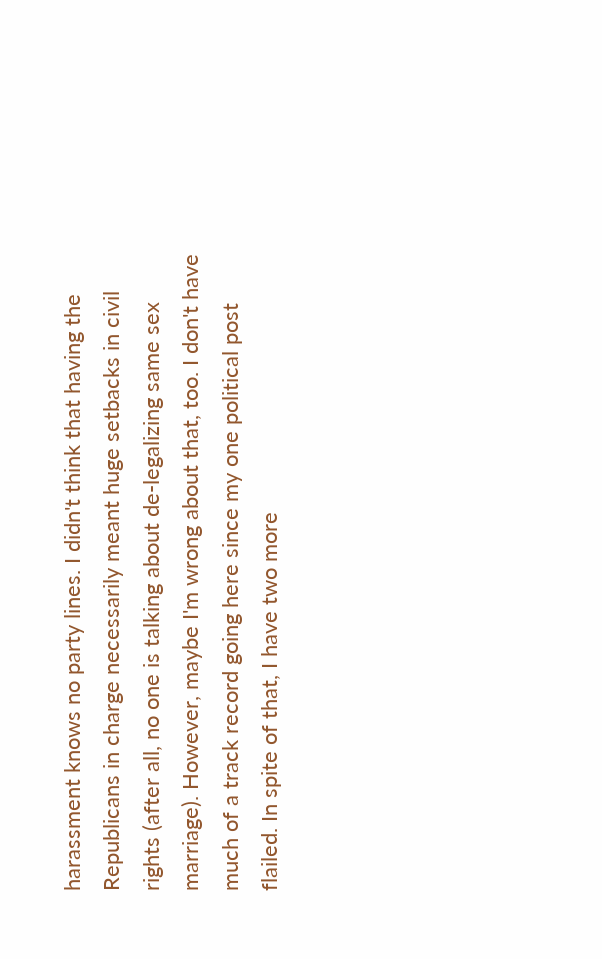harassment knows no party lines. I didn't think that having the Republicans in charge necessarily meant huge setbacks in civil rights (after all, no one is talking about de-legalizing same sex marriage). However, maybe I'm wrong about that, too. I don't have much of a track record going here since my one political post flailed. In spite of that, I have two more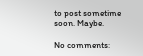to post sometime soon. Maybe.

No comments: